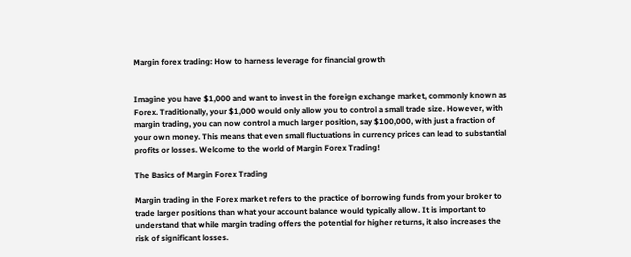Margin forex trading: How to harness leverage for financial growth


Imagine you have $1,000 and want to invest in the foreign exchange market, commonly known as Forex. Traditionally, your $1,000 would only allow you to control a small trade size. However, with margin trading, you can now control a much larger position, say $100,000, with just a fraction of your own money. This means that even small fluctuations in currency prices can lead to substantial profits or losses. Welcome to the world of Margin Forex Trading!

The Basics of Margin Forex Trading

Margin trading in the Forex market refers to the practice of borrowing funds from your broker to trade larger positions than what your account balance would typically allow. It is important to understand that while margin trading offers the potential for higher returns, it also increases the risk of significant losses.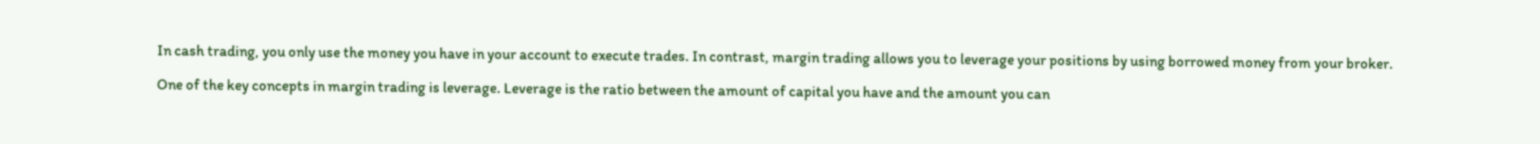In cash trading, you only use the money you have in your account to execute trades. In contrast, margin trading allows you to leverage your positions by using borrowed money from your broker.

One of the key concepts in margin trading is leverage. Leverage is the ratio between the amount of capital you have and the amount you can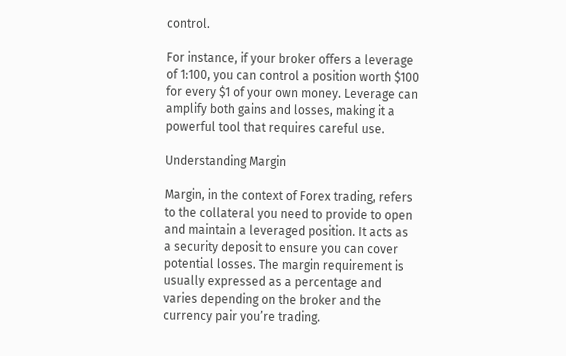control.

For instance, if your broker offers a leverage of 1:100, you can control a position worth $100 for every $1 of your own money. Leverage can amplify both gains and losses, making it a powerful tool that requires careful use.

Understanding Margin

Margin, in the context of Forex trading, refers to the collateral you need to provide to open and maintain a leveraged position. It acts as a security deposit to ensure you can cover potential losses. The margin requirement is usually expressed as a percentage and varies depending on the broker and the currency pair you’re trading.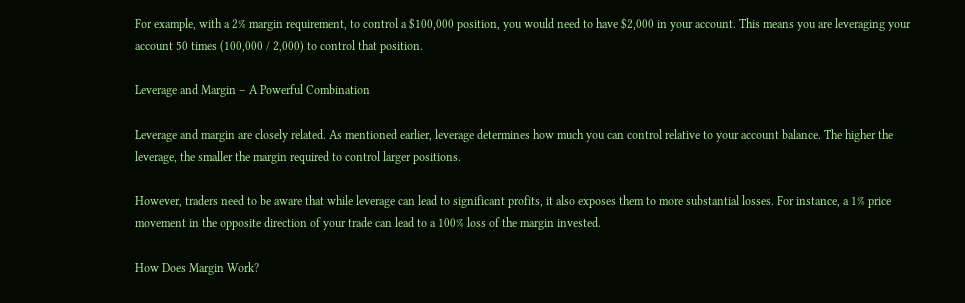For example, with a 2% margin requirement, to control a $100,000 position, you would need to have $2,000 in your account. This means you are leveraging your account 50 times (100,000 / 2,000) to control that position.

Leverage and Margin – A Powerful Combination

Leverage and margin are closely related. As mentioned earlier, leverage determines how much you can control relative to your account balance. The higher the leverage, the smaller the margin required to control larger positions.

However, traders need to be aware that while leverage can lead to significant profits, it also exposes them to more substantial losses. For instance, a 1% price movement in the opposite direction of your trade can lead to a 100% loss of the margin invested.

How Does Margin Work?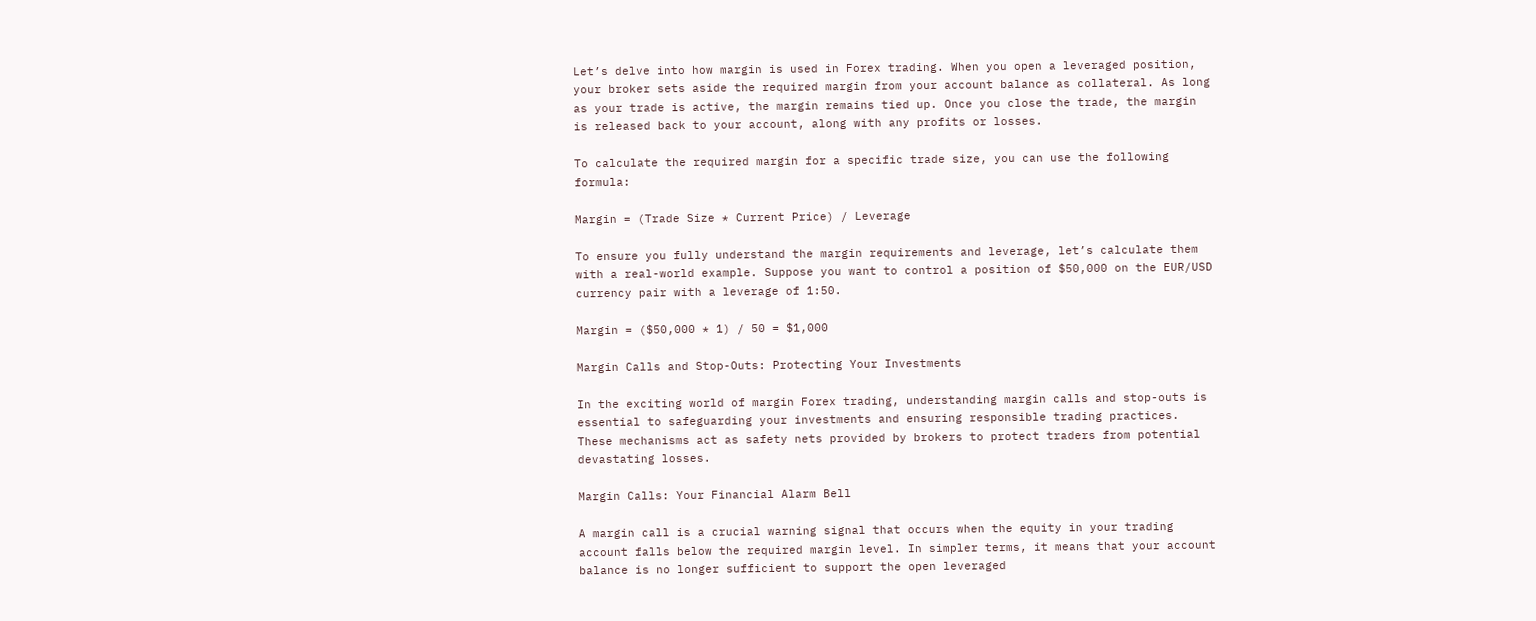Let’s delve into how margin is used in Forex trading. When you open a leveraged position, your broker sets aside the required margin from your account balance as collateral. As long as your trade is active, the margin remains tied up. Once you close the trade, the margin is released back to your account, along with any profits or losses.

To calculate the required margin for a specific trade size, you can use the following formula:

Margin = (Trade Size * Current Price) / Leverage

To ensure you fully understand the margin requirements and leverage, let’s calculate them with a real-world example. Suppose you want to control a position of $50,000 on the EUR/USD currency pair with a leverage of 1:50.

Margin = ($50,000 * 1) / 50 = $1,000

Margin Calls and Stop-Outs: Protecting Your Investments

In the exciting world of margin Forex trading, understanding margin calls and stop-outs is essential to safeguarding your investments and ensuring responsible trading practices. These mechanisms act as safety nets provided by brokers to protect traders from potential devastating losses.

Margin Calls: Your Financial Alarm Bell

A margin call is a crucial warning signal that occurs when the equity in your trading account falls below the required margin level. In simpler terms, it means that your account balance is no longer sufficient to support the open leveraged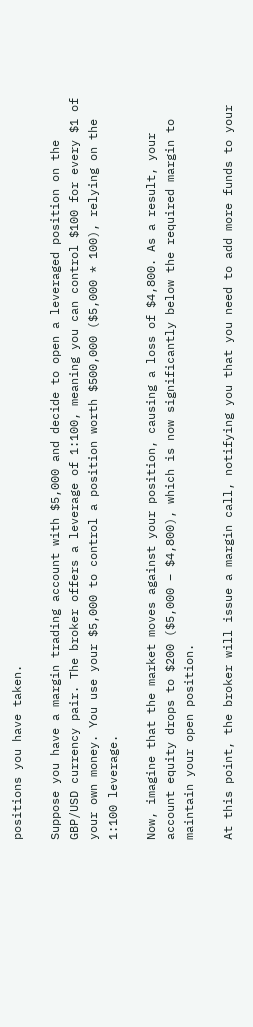positions you have taken.

Suppose you have a margin trading account with $5,000 and decide to open a leveraged position on the GBP/USD currency pair. The broker offers a leverage of 1:100, meaning you can control $100 for every $1 of your own money. You use your $5,000 to control a position worth $500,000 ($5,000 * 100), relying on the 1:100 leverage.

Now, imagine that the market moves against your position, causing a loss of $4,800. As a result, your account equity drops to $200 ($5,000 – $4,800), which is now significantly below the required margin to maintain your open position.

At this point, the broker will issue a margin call, notifying you that you need to add more funds to your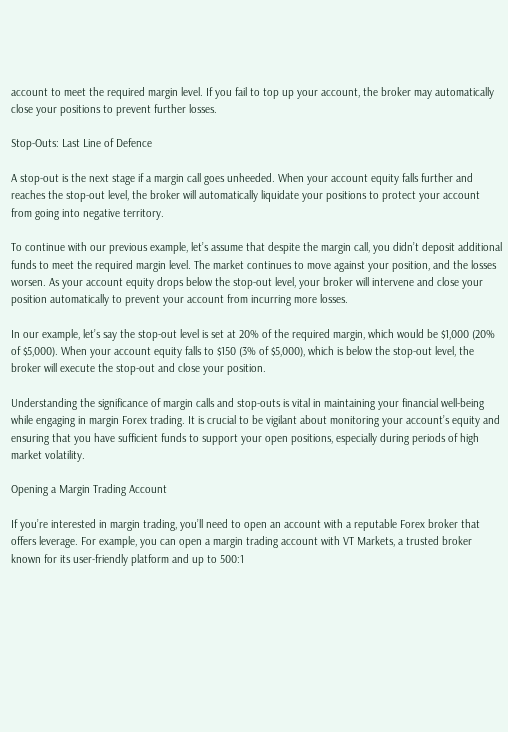account to meet the required margin level. If you fail to top up your account, the broker may automatically close your positions to prevent further losses.

Stop-Outs: Last Line of Defence

A stop-out is the next stage if a margin call goes unheeded. When your account equity falls further and reaches the stop-out level, the broker will automatically liquidate your positions to protect your account from going into negative territory.

To continue with our previous example, let’s assume that despite the margin call, you didn’t deposit additional funds to meet the required margin level. The market continues to move against your position, and the losses worsen. As your account equity drops below the stop-out level, your broker will intervene and close your position automatically to prevent your account from incurring more losses.

In our example, let’s say the stop-out level is set at 20% of the required margin, which would be $1,000 (20% of $5,000). When your account equity falls to $150 (3% of $5,000), which is below the stop-out level, the broker will execute the stop-out and close your position.

Understanding the significance of margin calls and stop-outs is vital in maintaining your financial well-being while engaging in margin Forex trading. It is crucial to be vigilant about monitoring your account’s equity and ensuring that you have sufficient funds to support your open positions, especially during periods of high market volatility.

Opening a Margin Trading Account

If you’re interested in margin trading, you’ll need to open an account with a reputable Forex broker that offers leverage. For example, you can open a margin trading account with VT Markets, a trusted broker known for its user-friendly platform and up to 500:1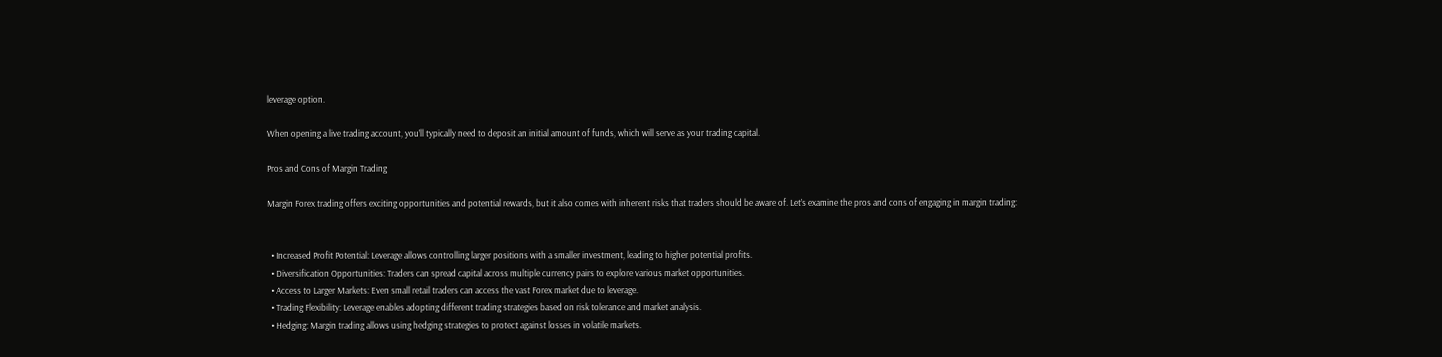leverage option.

When opening a live trading account, you’ll typically need to deposit an initial amount of funds, which will serve as your trading capital.

Pros and Cons of Margin Trading

Margin Forex trading offers exciting opportunities and potential rewards, but it also comes with inherent risks that traders should be aware of. Let’s examine the pros and cons of engaging in margin trading:


  • Increased Profit Potential: Leverage allows controlling larger positions with a smaller investment, leading to higher potential profits.
  • Diversification Opportunities: Traders can spread capital across multiple currency pairs to explore various market opportunities.
  • Access to Larger Markets: Even small retail traders can access the vast Forex market due to leverage.
  • Trading Flexibility: Leverage enables adopting different trading strategies based on risk tolerance and market analysis.
  • Hedging: Margin trading allows using hedging strategies to protect against losses in volatile markets.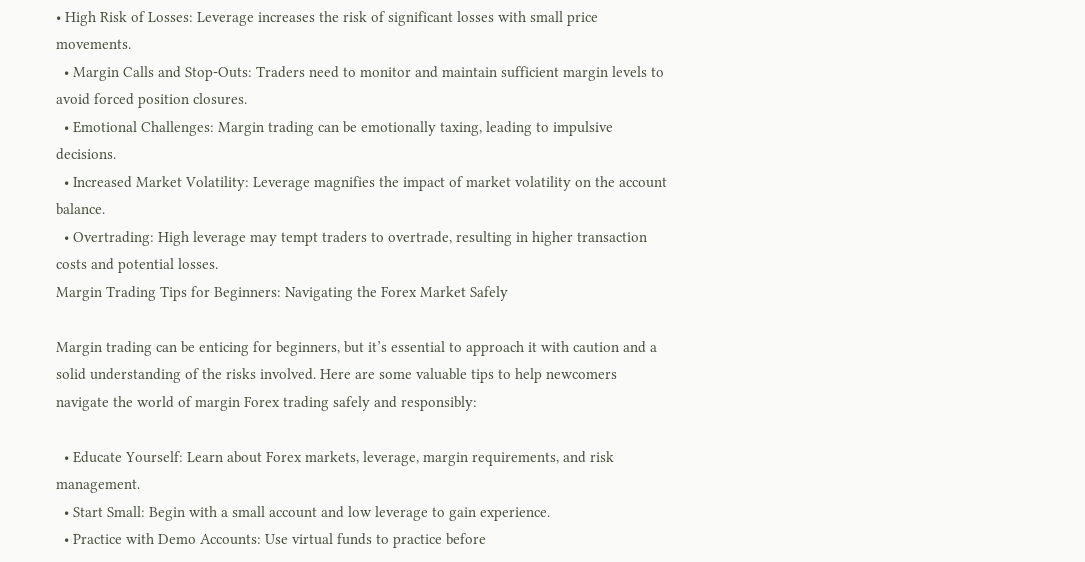• High Risk of Losses: Leverage increases the risk of significant losses with small price movements.
  • Margin Calls and Stop-Outs: Traders need to monitor and maintain sufficient margin levels to avoid forced position closures.
  • Emotional Challenges: Margin trading can be emotionally taxing, leading to impulsive decisions.
  • Increased Market Volatility: Leverage magnifies the impact of market volatility on the account balance.
  • Overtrading: High leverage may tempt traders to overtrade, resulting in higher transaction costs and potential losses.
Margin Trading Tips for Beginners: Navigating the Forex Market Safely

Margin trading can be enticing for beginners, but it’s essential to approach it with caution and a solid understanding of the risks involved. Here are some valuable tips to help newcomers navigate the world of margin Forex trading safely and responsibly:

  • Educate Yourself: Learn about Forex markets, leverage, margin requirements, and risk management.
  • Start Small: Begin with a small account and low leverage to gain experience.
  • Practice with Demo Accounts: Use virtual funds to practice before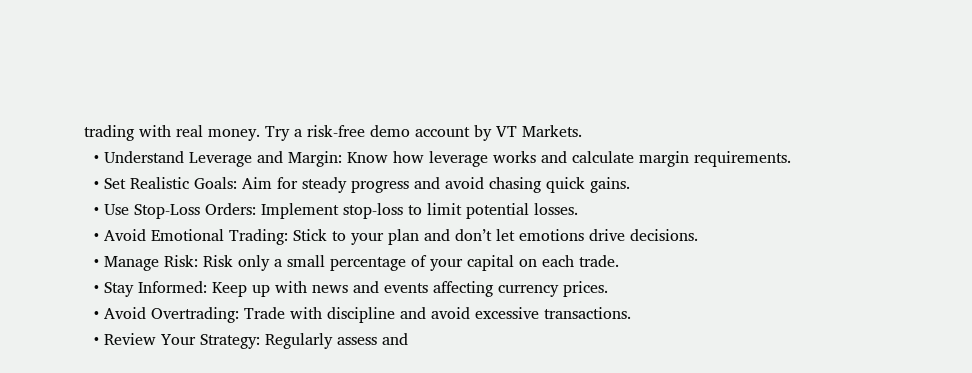trading with real money. Try a risk-free demo account by VT Markets.
  • Understand Leverage and Margin: Know how leverage works and calculate margin requirements.
  • Set Realistic Goals: Aim for steady progress and avoid chasing quick gains.
  • Use Stop-Loss Orders: Implement stop-loss to limit potential losses.
  • Avoid Emotional Trading: Stick to your plan and don’t let emotions drive decisions.
  • Manage Risk: Risk only a small percentage of your capital on each trade.
  • Stay Informed: Keep up with news and events affecting currency prices.
  • Avoid Overtrading: Trade with discipline and avoid excessive transactions.
  • Review Your Strategy: Regularly assess and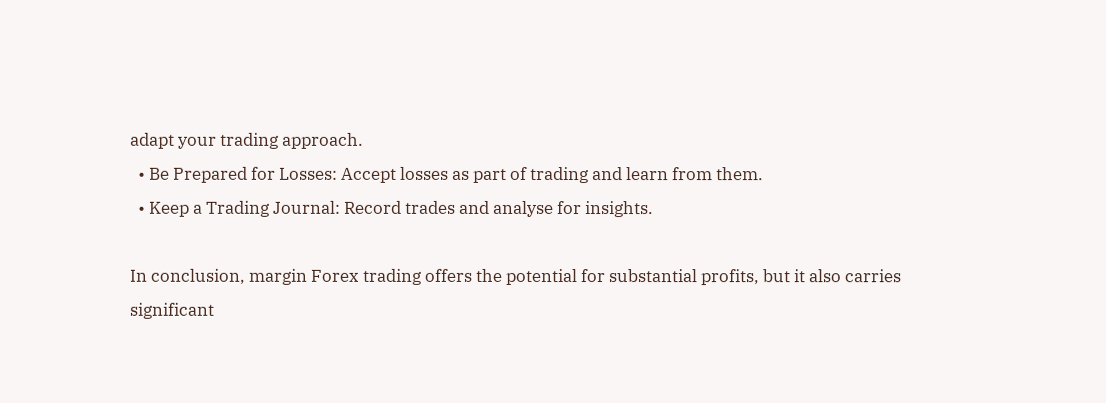adapt your trading approach.
  • Be Prepared for Losses: Accept losses as part of trading and learn from them.
  • Keep a Trading Journal: Record trades and analyse for insights.

In conclusion, margin Forex trading offers the potential for substantial profits, but it also carries significant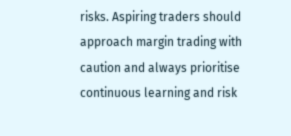risks. Aspiring traders should approach margin trading with caution and always prioritise continuous learning and risk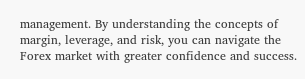management. By understanding the concepts of margin, leverage, and risk, you can navigate the Forex market with greater confidence and success.